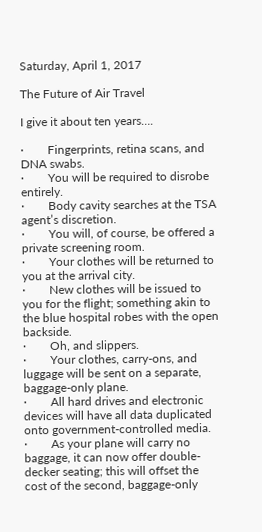Saturday, April 1, 2017

The Future of Air Travel

I give it about ten years….

·        Fingerprints, retina scans, and DNA swabs.
·        You will be required to disrobe entirely.
·        Body cavity searches at the TSA agent’s discretion.
·        You will, of course, be offered a private screening room.
·        Your clothes will be returned to you at the arrival city.
·        New clothes will be issued to you for the flight; something akin to the blue hospital robes with the open backside.
·        Oh, and slippers.
·        Your clothes, carry-ons, and luggage will be sent on a separate, baggage-only plane.
·        All hard drives and electronic devices will have all data duplicated onto government-controlled media.
·        As your plane will carry no baggage, it can now offer double-decker seating; this will offset the cost of the second, baggage-only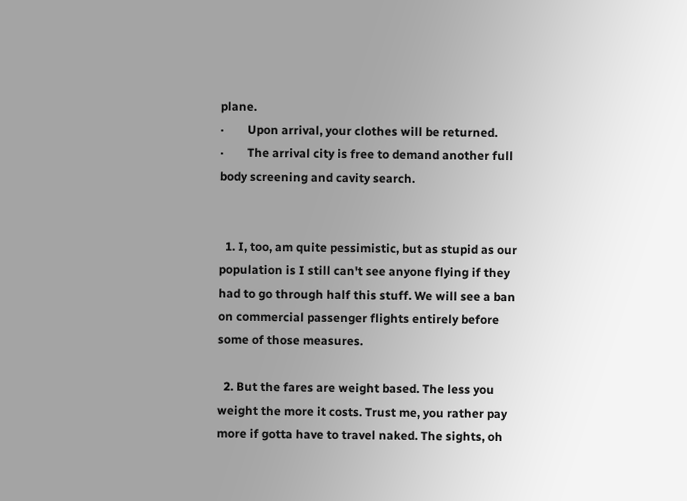plane.
·        Upon arrival, your clothes will be returned.
·        The arrival city is free to demand another full body screening and cavity search.


  1. I, too, am quite pessimistic, but as stupid as our population is I still can't see anyone flying if they had to go through half this stuff. We will see a ban on commercial passenger flights entirely before some of those measures.

  2. But the fares are weight based. The less you weight the more it costs. Trust me, you rather pay more if gotta have to travel naked. The sights, oh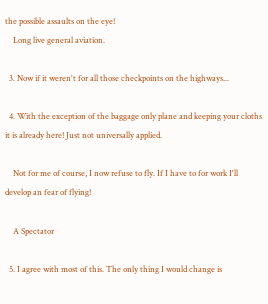the possible assaults on the eye!
    Long live general aviation.

  3. Now if it weren't for all those checkpoints on the highways...

  4. With the exception of the baggage only plane and keeping your cloths it is already here! Just not universally applied.

    Not for me of course, I now refuse to fly. If I have to for work I'll develop an fear of flying!

    A Spectator

  5. I agree with most of this. The only thing I would change is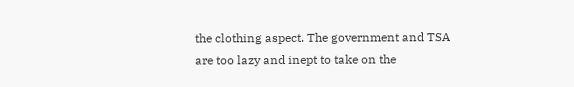the clothing aspect. The government and TSA are too lazy and inept to take on the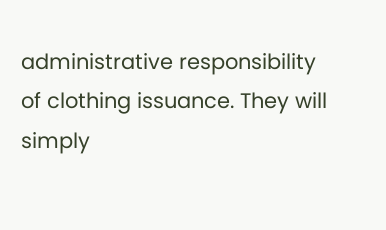administrative responsibility of clothing issuance. They will simply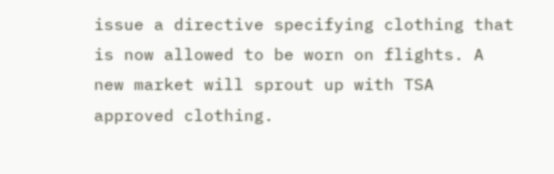issue a directive specifying clothing that is now allowed to be worn on flights. A new market will sprout up with TSA approved clothing.